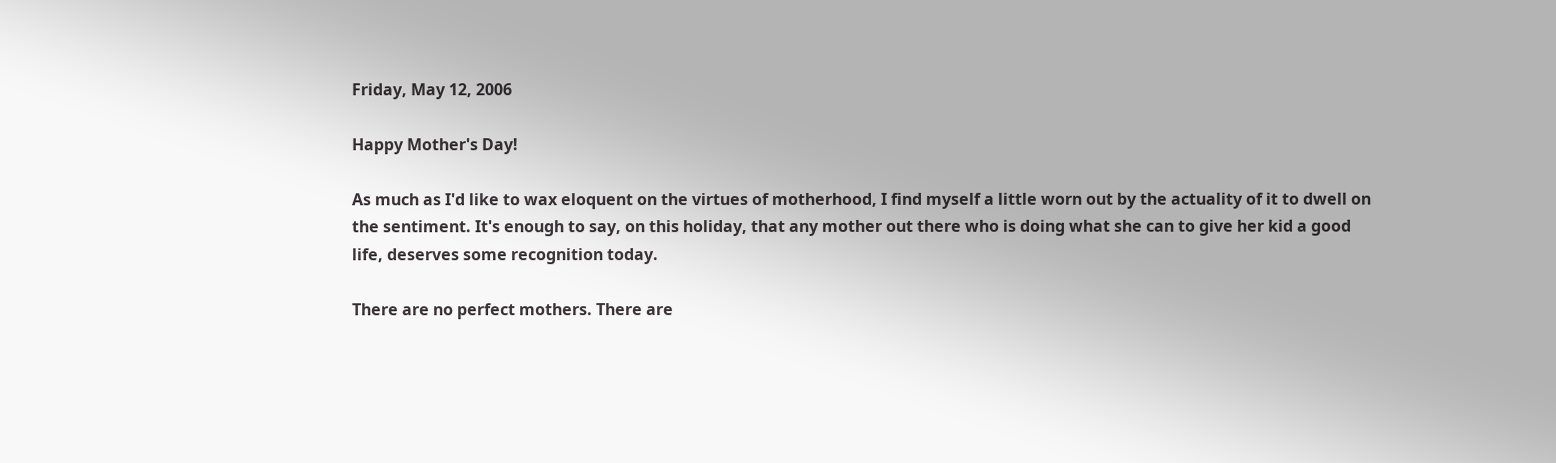Friday, May 12, 2006

Happy Mother's Day!

As much as I'd like to wax eloquent on the virtues of motherhood, I find myself a little worn out by the actuality of it to dwell on the sentiment. It's enough to say, on this holiday, that any mother out there who is doing what she can to give her kid a good life, deserves some recognition today.

There are no perfect mothers. There are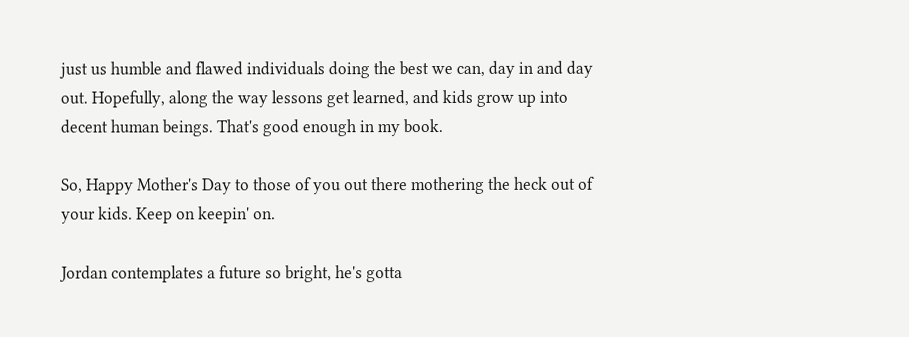just us humble and flawed individuals doing the best we can, day in and day out. Hopefully, along the way lessons get learned, and kids grow up into decent human beings. That's good enough in my book.

So, Happy Mother's Day to those of you out there mothering the heck out of your kids. Keep on keepin' on.

Jordan contemplates a future so bright, he's gotta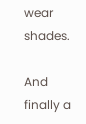wear shades.

And finally a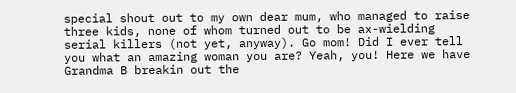special shout out to my own dear mum, who managed to raise three kids, none of whom turned out to be ax-wielding serial killers (not yet, anyway). Go mom! Did I ever tell you what an amazing woman you are? Yeah, you! Here we have Grandma B breakin out the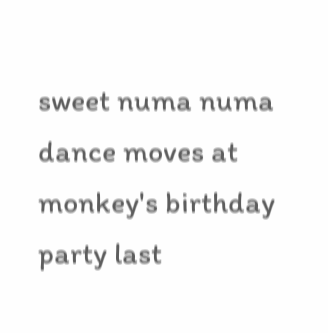sweet numa numa dance moves at monkey's birthday party last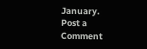January.
Post a Comment